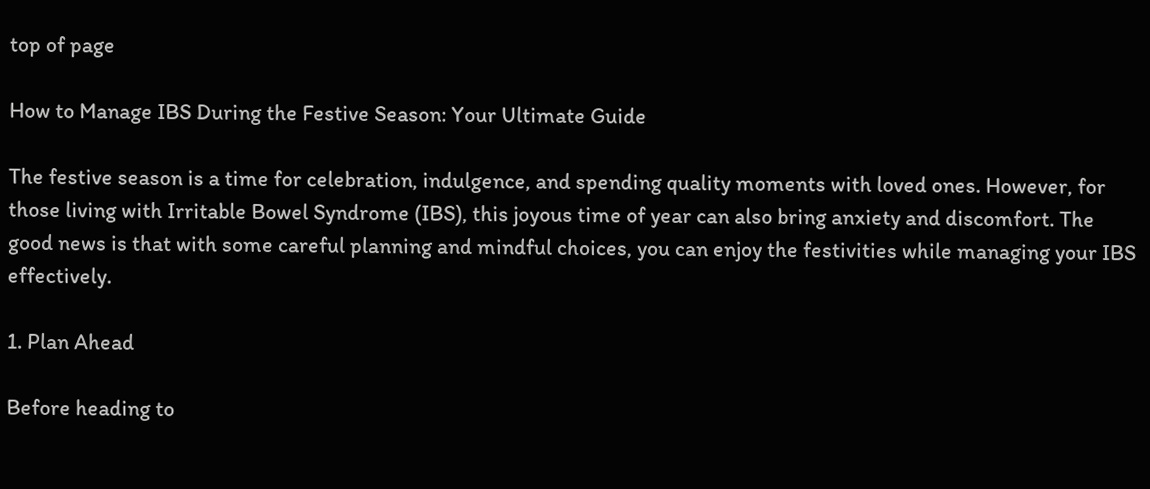top of page

How to Manage IBS During the Festive Season: Your Ultimate Guide

The festive season is a time for celebration, indulgence, and spending quality moments with loved ones. However, for those living with Irritable Bowel Syndrome (IBS), this joyous time of year can also bring anxiety and discomfort. The good news is that with some careful planning and mindful choices, you can enjoy the festivities while managing your IBS effectively.

1. Plan Ahead

Before heading to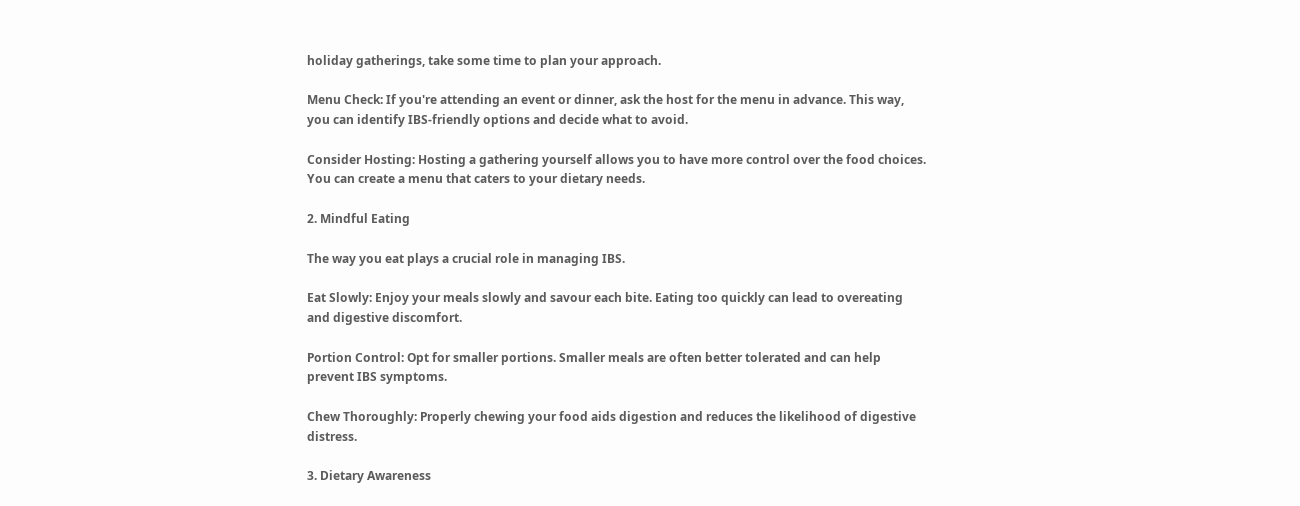holiday gatherings, take some time to plan your approach.

Menu Check: If you're attending an event or dinner, ask the host for the menu in advance. This way, you can identify IBS-friendly options and decide what to avoid.

Consider Hosting: Hosting a gathering yourself allows you to have more control over the food choices. You can create a menu that caters to your dietary needs.

2. Mindful Eating

The way you eat plays a crucial role in managing IBS.

Eat Slowly: Enjoy your meals slowly and savour each bite. Eating too quickly can lead to overeating and digestive discomfort.

Portion Control: Opt for smaller portions. Smaller meals are often better tolerated and can help prevent IBS symptoms.

Chew Thoroughly: Properly chewing your food aids digestion and reduces the likelihood of digestive distress.

3. Dietary Awareness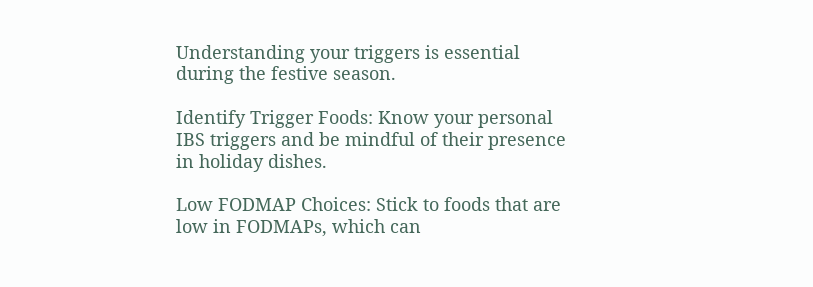Understanding your triggers is essential during the festive season.

Identify Trigger Foods: Know your personal IBS triggers and be mindful of their presence in holiday dishes.

Low FODMAP Choices: Stick to foods that are low in FODMAPs, which can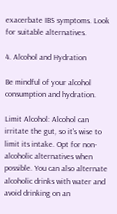exacerbate IBS symptoms. Look for suitable alternatives.

4. Alcohol and Hydration

Be mindful of your alcohol consumption and hydration.

Limit Alcohol: Alcohol can irritate the gut, so it's wise to limit its intake. Opt for non-alcoholic alternatives when possible. You can also alternate alcoholic drinks with water and avoid drinking on an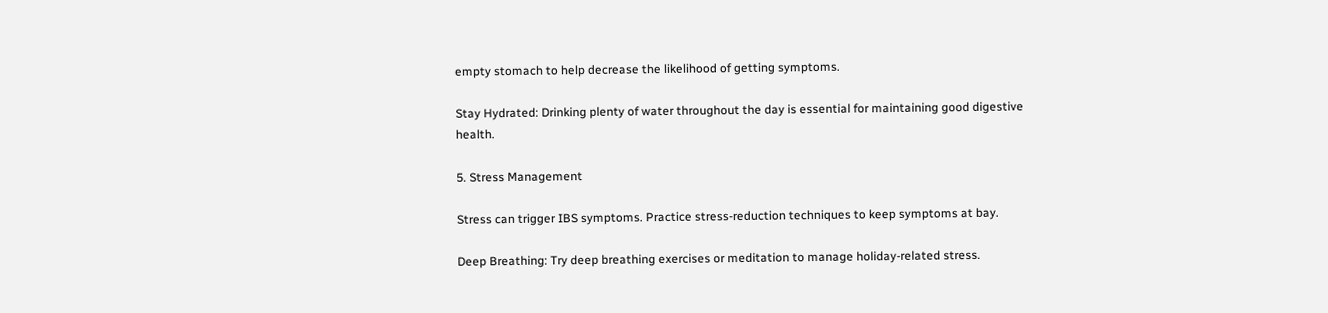empty stomach to help decrease the likelihood of getting symptoms.

Stay Hydrated: Drinking plenty of water throughout the day is essential for maintaining good digestive health.

5. Stress Management

Stress can trigger IBS symptoms. Practice stress-reduction techniques to keep symptoms at bay.

Deep Breathing: Try deep breathing exercises or meditation to manage holiday-related stress.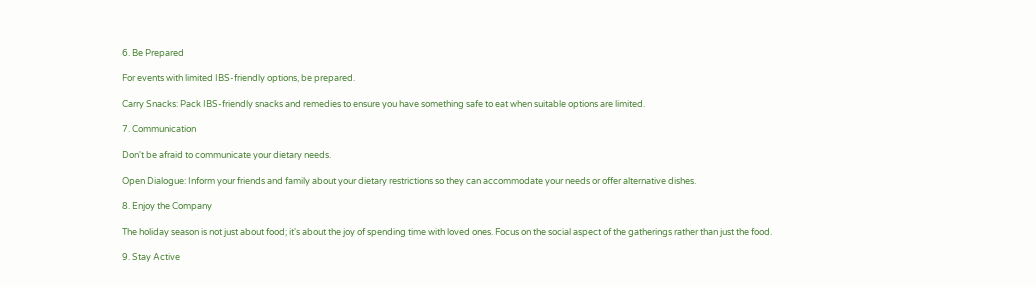6. Be Prepared

For events with limited IBS-friendly options, be prepared.

Carry Snacks: Pack IBS-friendly snacks and remedies to ensure you have something safe to eat when suitable options are limited.

7. Communication

Don't be afraid to communicate your dietary needs.

Open Dialogue: Inform your friends and family about your dietary restrictions so they can accommodate your needs or offer alternative dishes.

8. Enjoy the Company

The holiday season is not just about food; it's about the joy of spending time with loved ones. Focus on the social aspect of the gatherings rather than just the food.

9. Stay Active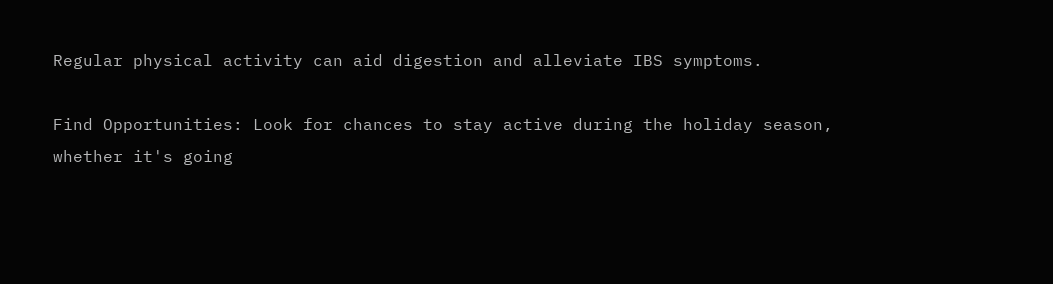Regular physical activity can aid digestion and alleviate IBS symptoms.

Find Opportunities: Look for chances to stay active during the holiday season, whether it's going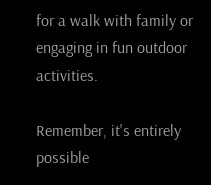for a walk with family or engaging in fun outdoor activities.

Remember, it's entirely possible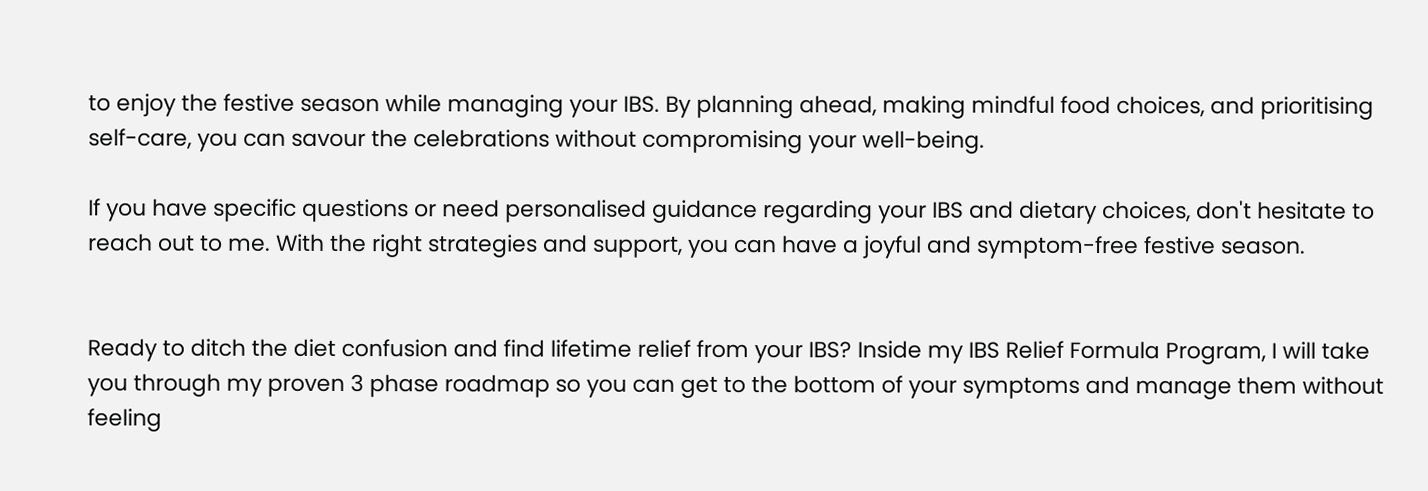to enjoy the festive season while managing your IBS. By planning ahead, making mindful food choices, and prioritising self-care, you can savour the celebrations without compromising your well-being.

If you have specific questions or need personalised guidance regarding your IBS and dietary choices, don't hesitate to reach out to me. With the right strategies and support, you can have a joyful and symptom-free festive season.


Ready to ditch the diet confusion and find lifetime relief from your IBS? Inside my IBS Relief Formula Program, I will take you through my proven 3 phase roadmap so you can get to the bottom of your symptoms and manage them without feeling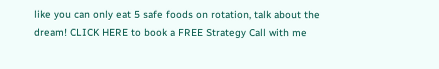like you can only eat 5 safe foods on rotation, talk about the dream! CLICK HERE to book a FREE Strategy Call with me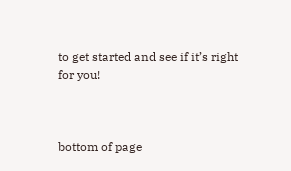to get started and see if it’s right for you!



bottom of page